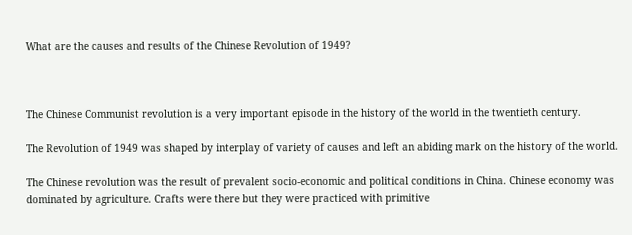What are the causes and results of the Chinese Revolution of 1949?



The Chinese Communist revolution is a very important episode in the history of the world in the twentieth century.

The Revolution of 1949 was shaped by interplay of variety of causes and left an abiding mark on the history of the world.

The Chinese revolution was the result of prevalent socio-economic and political conditions in China. Chinese economy was dominated by agriculture. Crafts were there but they were practiced with primitive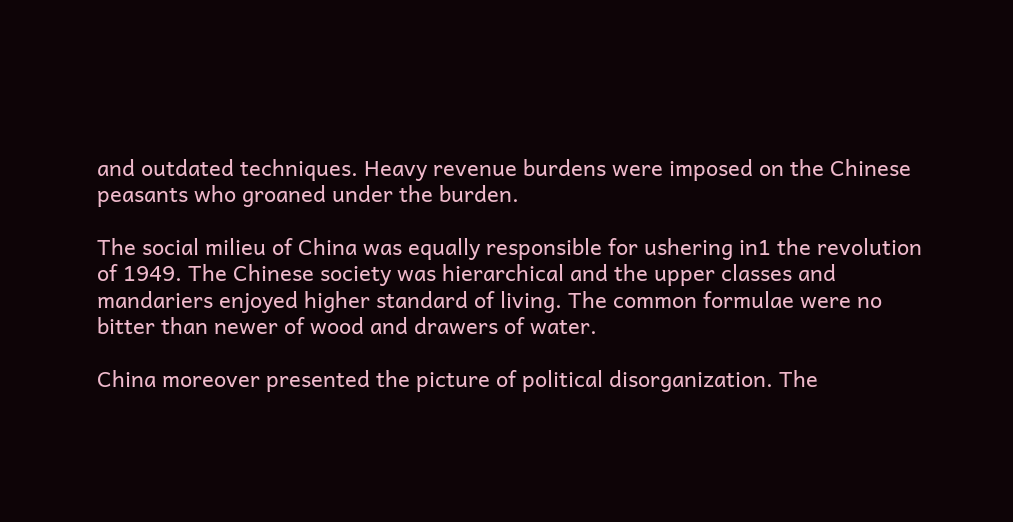and outdated techniques. Heavy revenue burdens were imposed on the Chinese peasants who groaned under the burden.

The social milieu of China was equally responsible for ushering in1 the revolution of 1949. The Chinese society was hierarchical and the upper classes and mandariers enjoyed higher standard of living. The common formulae were no bitter than newer of wood and drawers of water.

China moreover presented the picture of political disorganization. The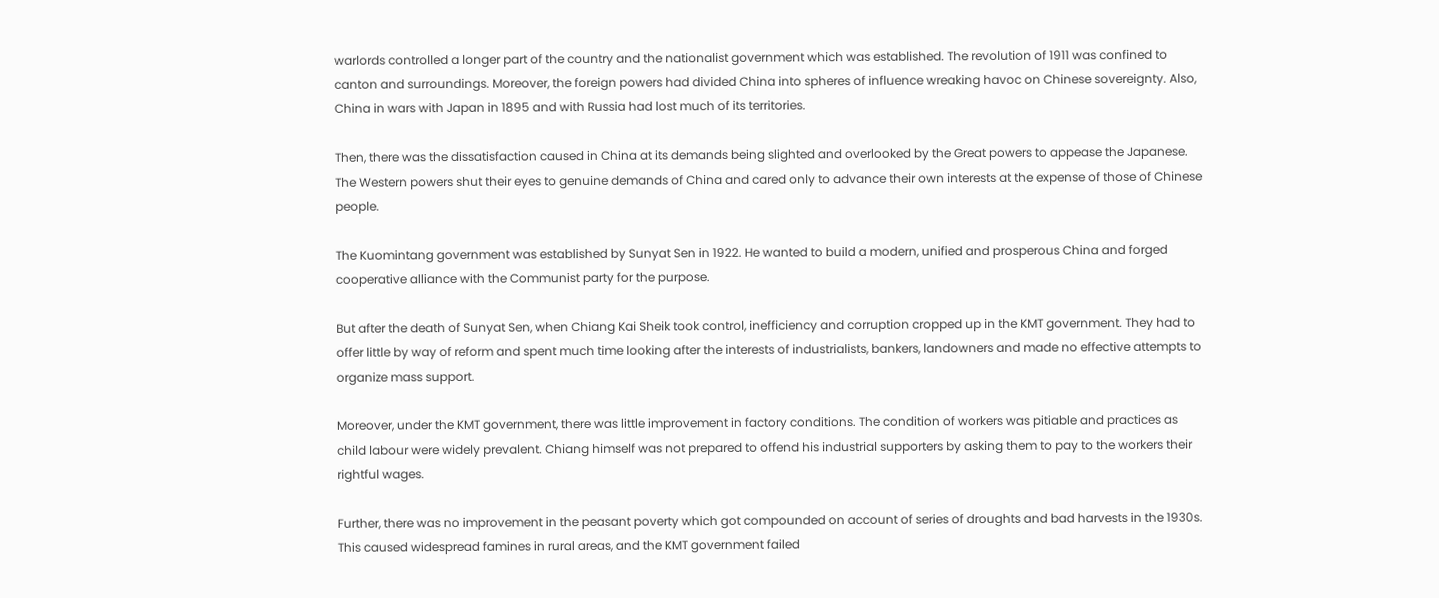warlords controlled a longer part of the country and the nationalist government which was established. The revolution of 1911 was confined to canton and surroundings. Moreover, the foreign powers had divided China into spheres of influence wreaking havoc on Chinese sovereignty. Also, China in wars with Japan in 1895 and with Russia had lost much of its territories.

Then, there was the dissatisfaction caused in China at its demands being slighted and overlooked by the Great powers to appease the Japanese. The Western powers shut their eyes to genuine demands of China and cared only to advance their own interests at the expense of those of Chinese people.

The Kuomintang government was established by Sunyat Sen in 1922. He wanted to build a modern, unified and prosperous China and forged cooperative alliance with the Communist party for the purpose.

But after the death of Sunyat Sen, when Chiang Kai Sheik took control, inefficiency and corruption cropped up in the KMT government. They had to offer little by way of reform and spent much time looking after the interests of industrialists, bankers, landowners and made no effective attempts to organize mass support.

Moreover, under the KMT government, there was little improvement in factory conditions. The condition of workers was pitiable and practices as child labour were widely prevalent. Chiang himself was not prepared to offend his industrial supporters by asking them to pay to the workers their rightful wages.

Further, there was no improvement in the peasant poverty which got compounded on account of series of droughts and bad harvests in the 1930s. This caused widespread famines in rural areas, and the KMT government failed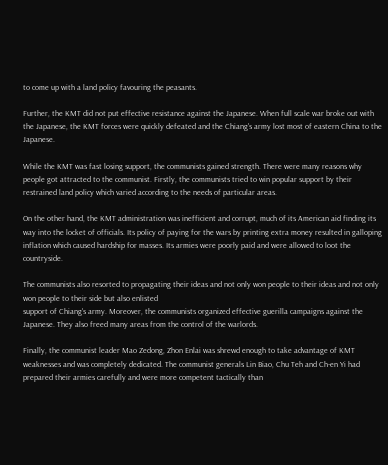to come up with a land policy favouring the peasants.

Further, the KMT did not put effective resistance against the Japanese. When full scale war broke out with the Japanese, the KMT forces were quickly defeated and the Chiang's army lost most of eastern China to the Japanese.

While the KMT was fast losing support, the communists gained strength. There were many reasons why people got attracted to the communist. Firstly, the communists tried to win popular support by their restrained land policy which varied according to the needs of particular areas.

On the other hand, the KMT administration was inefficient and corrupt, much of its American aid finding its way into the locket of officials. Its policy of paying for the wars by printing extra money resulted in galloping inflation which caused hardship for masses. Its armies were poorly paid and were allowed to loot the countryside.

The communists also resorted to propagating their ideas and not only won people to their ideas and not only won people to their side but also enlisted
support of Chiang's army. Moreover, the communists organized effective guerilla campaigns against the Japanese. They also freed many areas from the control of the warlords.

Finally, the communist leader Mao Zedong, Zhon Enlai was shrewd enough to take advantage of KMT weaknesses and was completely dedicated. The communist generals Lin Biao, Chu Teh and Ch-en Yi had prepared their armies carefully and were more competent tactically than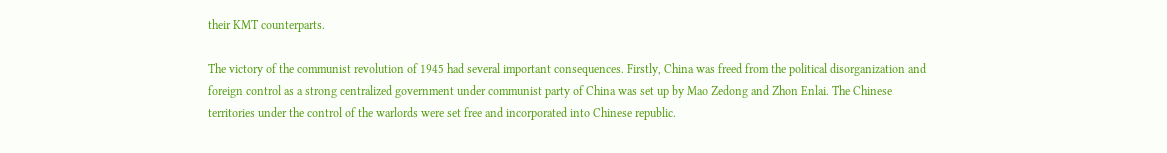their KMT counterparts.

The victory of the communist revolution of 1945 had several important consequences. Firstly, China was freed from the political disorganization and foreign control as a strong centralized government under communist party of China was set up by Mao Zedong and Zhon Enlai. The Chinese territories under the control of the warlords were set free and incorporated into Chinese republic.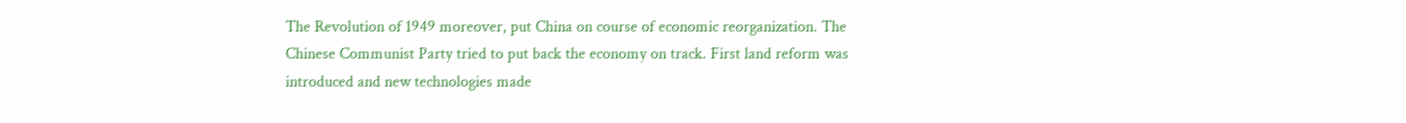The Revolution of 1949 moreover, put China on course of economic reorganization. The Chinese Communist Party tried to put back the economy on track. First land reform was introduced and new technologies made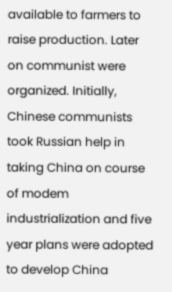available to farmers to raise production. Later on communist were organized. Initially, Chinese communists took Russian help in taking China on course of modem industrialization and five year plans were adopted to develop China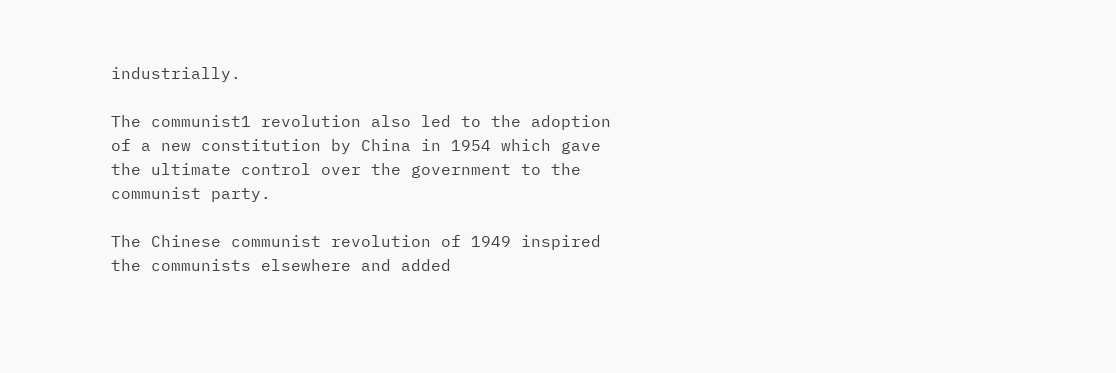industrially.

The communist1 revolution also led to the adoption of a new constitution by China in 1954 which gave the ultimate control over the government to the communist party.

The Chinese communist revolution of 1949 inspired the communists elsewhere and added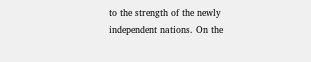to the strength of the newly independent nations. On the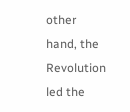other hand, the Revolution led the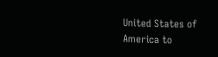United States of America to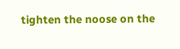tighten the noose on the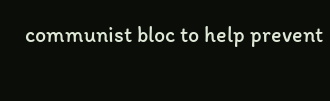communist bloc to help prevent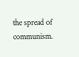the spread of communism.